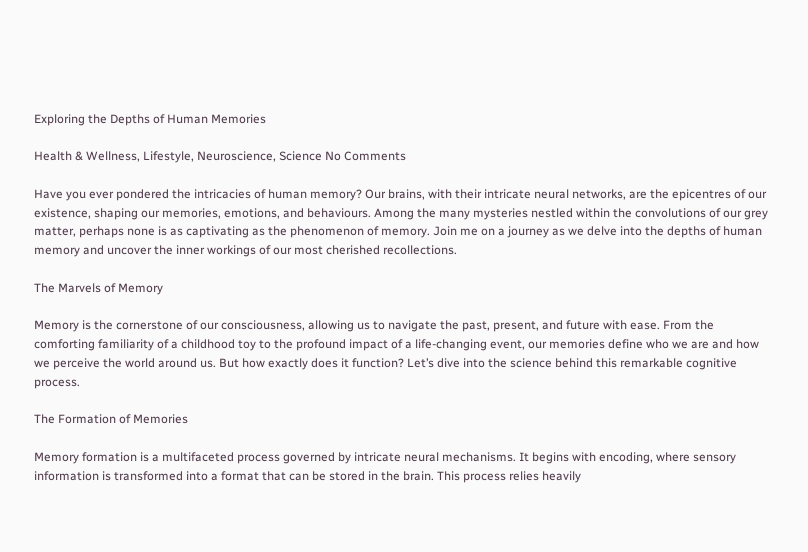Exploring the Depths of Human Memories

Health & Wellness, Lifestyle, Neuroscience, Science No Comments

Have you ever pondered the intricacies of human memory? Our brains, with their intricate neural networks, are the epicentres of our existence, shaping our memories, emotions, and behaviours. Among the many mysteries nestled within the convolutions of our grey matter, perhaps none is as captivating as the phenomenon of memory. Join me on a journey as we delve into the depths of human memory and uncover the inner workings of our most cherished recollections.

The Marvels of Memory

Memory is the cornerstone of our consciousness, allowing us to navigate the past, present, and future with ease. From the comforting familiarity of a childhood toy to the profound impact of a life-changing event, our memories define who we are and how we perceive the world around us. But how exactly does it function? Let’s dive into the science behind this remarkable cognitive process.

The Formation of Memories

Memory formation is a multifaceted process governed by intricate neural mechanisms. It begins with encoding, where sensory information is transformed into a format that can be stored in the brain. This process relies heavily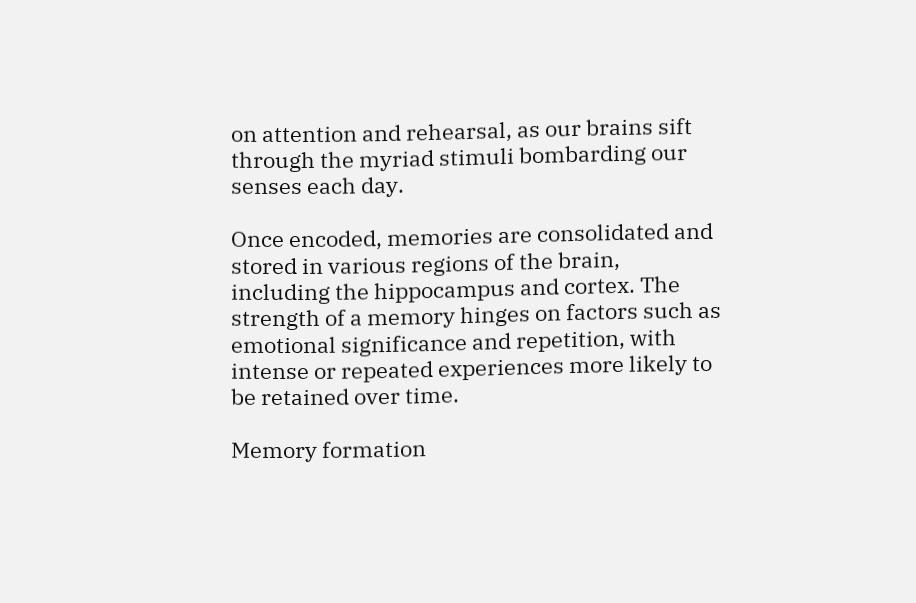on attention and rehearsal, as our brains sift through the myriad stimuli bombarding our senses each day.

Once encoded, memories are consolidated and stored in various regions of the brain, including the hippocampus and cortex. The strength of a memory hinges on factors such as emotional significance and repetition, with intense or repeated experiences more likely to be retained over time.

Memory formation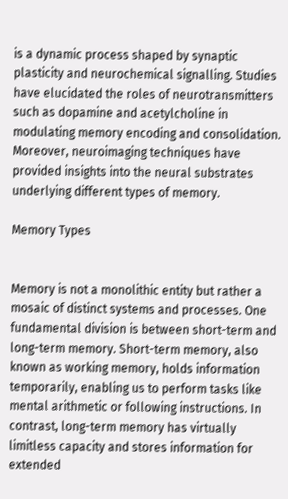is a dynamic process shaped by synaptic plasticity and neurochemical signalling. Studies have elucidated the roles of neurotransmitters such as dopamine and acetylcholine in modulating memory encoding and consolidation. Moreover, neuroimaging techniques have provided insights into the neural substrates underlying different types of memory.

Memory Types


Memory is not a monolithic entity but rather a mosaic of distinct systems and processes. One fundamental division is between short-term and long-term memory. Short-term memory, also known as working memory, holds information temporarily, enabling us to perform tasks like mental arithmetic or following instructions. In contrast, long-term memory has virtually limitless capacity and stores information for extended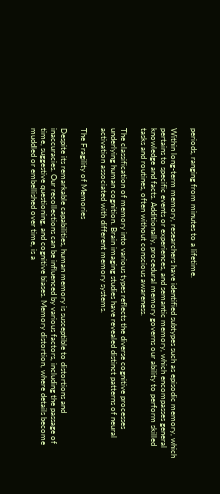periods, ranging from minutes to a lifetime.

Within long-term memory, researchers have identified subtypes such as episodic memory, which pertains to specific events or experiences, and semantic memory, which encompasses general knowledge and facts. Additionally, procedural memory governs our ability to perform skilled tasks and routines, often without conscious awareness.

The classification of memory into various types reflects the diverse cognitive processes underlying human cognition. Brain imaging studies have revealed distinct patterns of neural activation associated with different memory systems.

The Fragility of Memories

Despite its remarkable capabilities, human memory is susceptible to distortions and inaccuracies. Our recollections can be influenced by various factors, including the passage of time, suggestive questioning, and cognitive biases. Memory distortion, where details become muddled or embellished over time, is a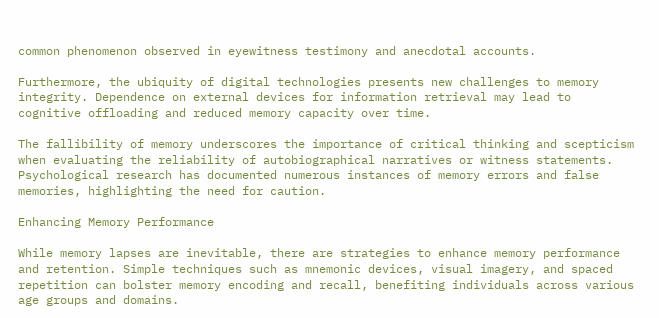common phenomenon observed in eyewitness testimony and anecdotal accounts.

Furthermore, the ubiquity of digital technologies presents new challenges to memory integrity. Dependence on external devices for information retrieval may lead to cognitive offloading and reduced memory capacity over time.

The fallibility of memory underscores the importance of critical thinking and scepticism when evaluating the reliability of autobiographical narratives or witness statements. Psychological research has documented numerous instances of memory errors and false memories, highlighting the need for caution.

Enhancing Memory Performance

While memory lapses are inevitable, there are strategies to enhance memory performance and retention. Simple techniques such as mnemonic devices, visual imagery, and spaced repetition can bolster memory encoding and recall, benefiting individuals across various age groups and domains.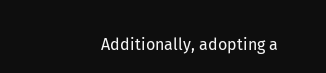Additionally, adopting a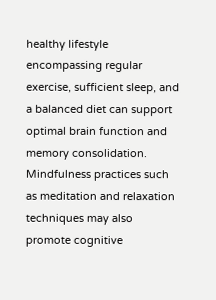healthy lifestyle encompassing regular exercise, sufficient sleep, and a balanced diet can support optimal brain function and memory consolidation. Mindfulness practices such as meditation and relaxation techniques may also promote cognitive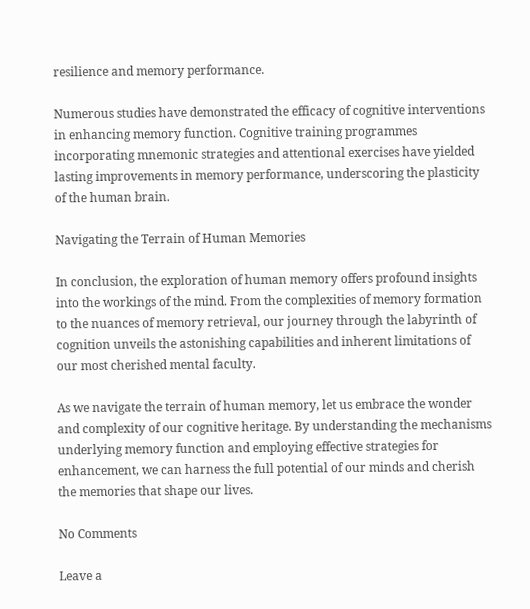resilience and memory performance.

Numerous studies have demonstrated the efficacy of cognitive interventions in enhancing memory function. Cognitive training programmes incorporating mnemonic strategies and attentional exercises have yielded lasting improvements in memory performance, underscoring the plasticity of the human brain.

Navigating the Terrain of Human Memories

In conclusion, the exploration of human memory offers profound insights into the workings of the mind. From the complexities of memory formation to the nuances of memory retrieval, our journey through the labyrinth of cognition unveils the astonishing capabilities and inherent limitations of our most cherished mental faculty.

As we navigate the terrain of human memory, let us embrace the wonder and complexity of our cognitive heritage. By understanding the mechanisms underlying memory function and employing effective strategies for enhancement, we can harness the full potential of our minds and cherish the memories that shape our lives.

No Comments

Leave a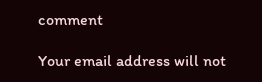comment

Your email address will not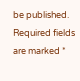be published. Required fields are marked *